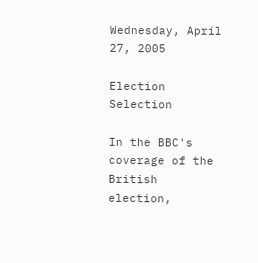Wednesday, April 27, 2005

Election Selection

In the BBC's coverage of the British election,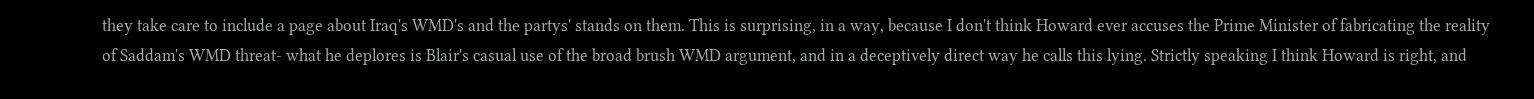they take care to include a page about Iraq's WMD's and the partys' stands on them. This is surprising, in a way, because I don't think Howard ever accuses the Prime Minister of fabricating the reality of Saddam's WMD threat- what he deplores is Blair's casual use of the broad brush WMD argument, and in a deceptively direct way he calls this lying. Strictly speaking I think Howard is right, and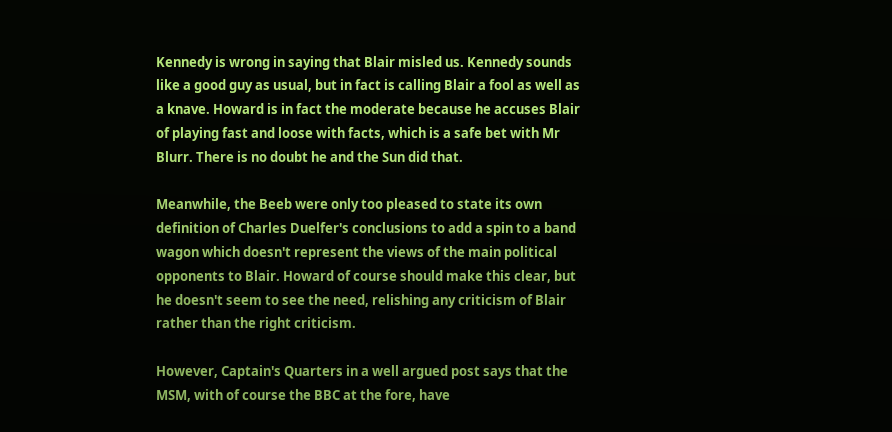Kennedy is wrong in saying that Blair misled us. Kennedy sounds like a good guy as usual, but in fact is calling Blair a fool as well as a knave. Howard is in fact the moderate because he accuses Blair of playing fast and loose with facts, which is a safe bet with Mr Blurr. There is no doubt he and the Sun did that.

Meanwhile, the Beeb were only too pleased to state its own definition of Charles Duelfer's conclusions to add a spin to a band wagon which doesn't represent the views of the main political opponents to Blair. Howard of course should make this clear, but he doesn't seem to see the need, relishing any criticism of Blair rather than the right criticism.

However, Captain's Quarters in a well argued post says that the MSM, with of course the BBC at the fore, have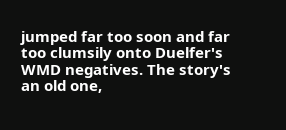jumped far too soon and far too clumsily onto Duelfer's WMD negatives. The story's an old one,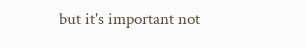but it's important not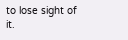to lose sight of it.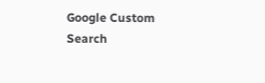Google Custom Search